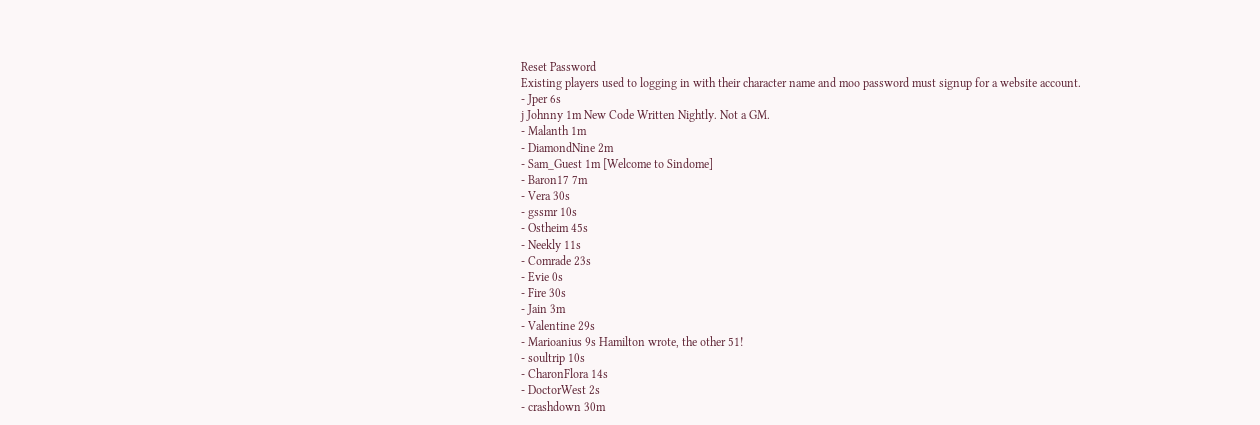Reset Password
Existing players used to logging in with their character name and moo password must signup for a website account.
- Jper 6s
j Johnny 1m New Code Written Nightly. Not a GM.
- Malanth 1m
- DiamondNine 2m
- Sam_Guest 1m [Welcome to Sindome]
- Baron17 7m
- Vera 30s
- gssmr 10s
- Ostheim 45s
- Neekly 11s
- Comrade 23s
- Evie 0s
- Fire 30s
- Jain 3m
- Valentine 29s
- Marioanius 9s Hamilton wrote, the other 51!
- soultrip 10s
- CharonFlora 14s
- DoctorWest 2s
- crashdown 30m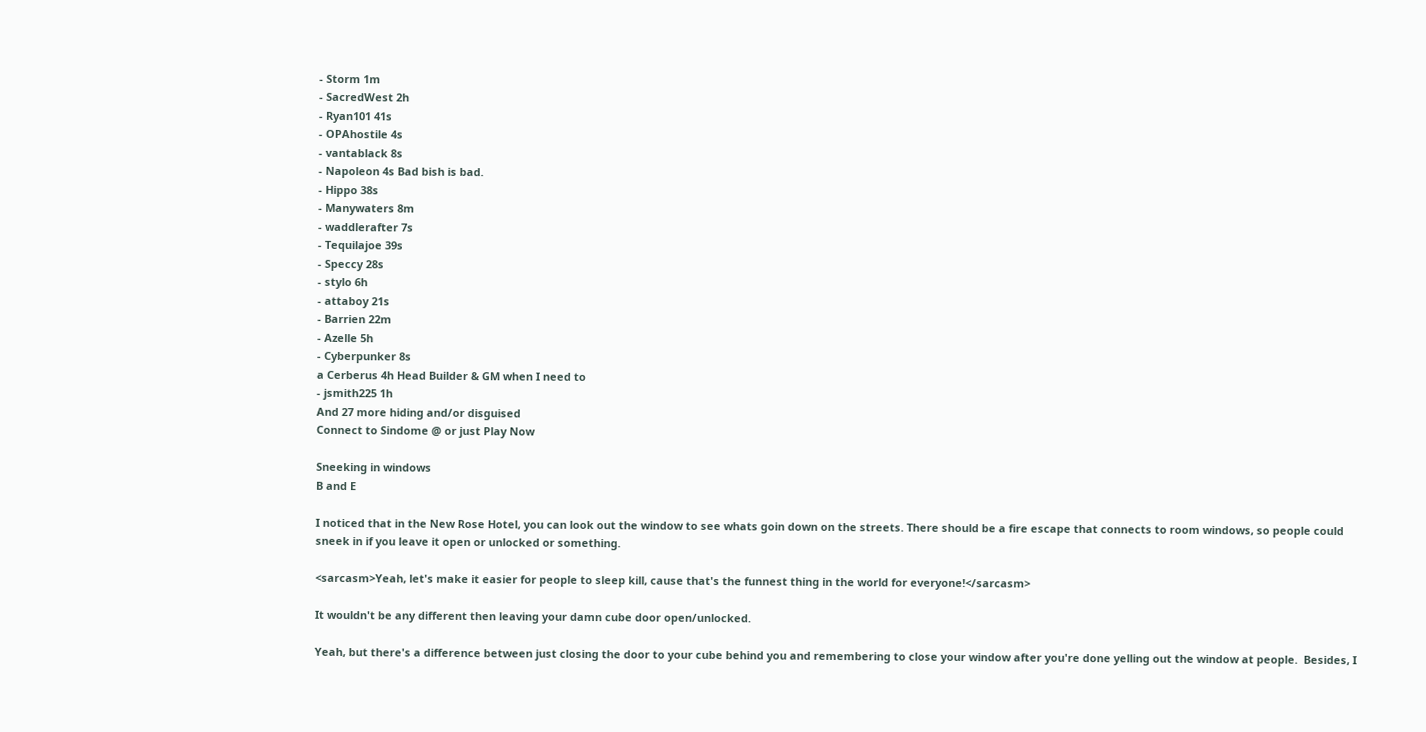- Storm 1m
- SacredWest 2h
- Ryan101 41s
- OPAhostile 4s
- vantablack 8s
- Napoleon 4s Bad bish is bad.
- Hippo 38s
- Manywaters 8m
- waddlerafter 7s
- Tequilajoe 39s
- Speccy 28s
- stylo 6h
- attaboy 21s
- Barrien 22m
- Azelle 5h
- Cyberpunker 8s
a Cerberus 4h Head Builder & GM when I need to
- jsmith225 1h
And 27 more hiding and/or disguised
Connect to Sindome @ or just Play Now

Sneeking in windows
B and E

I noticed that in the New Rose Hotel, you can look out the window to see whats goin down on the streets. There should be a fire escape that connects to room windows, so people could sneek in if you leave it open or unlocked or something.

<sarcasm>Yeah, let's make it easier for people to sleep kill, cause that's the funnest thing in the world for everyone!</sarcasm>

It wouldn't be any different then leaving your damn cube door open/unlocked.

Yeah, but there's a difference between just closing the door to your cube behind you and remembering to close your window after you're done yelling out the window at people.  Besides, I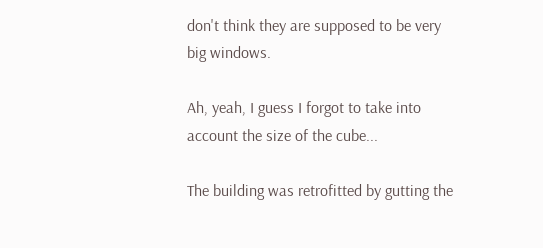don't think they are supposed to be very big windows.

Ah, yeah, I guess I forgot to take into account the size of the cube...

The building was retrofitted by gutting the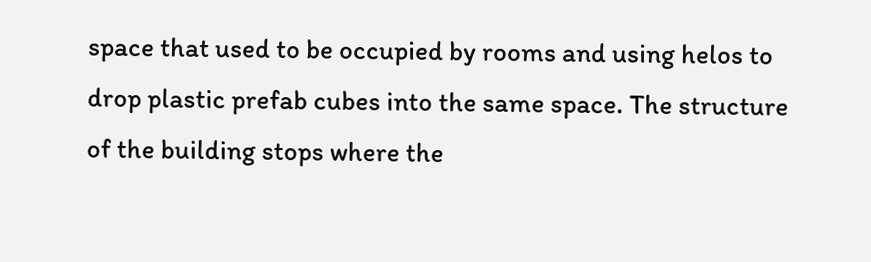space that used to be occupied by rooms and using helos to drop plastic prefab cubes into the same space. The structure of the building stops where the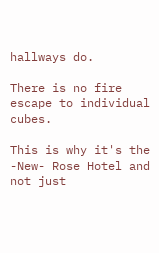hallways do.

There is no fire escape to individual cubes.

This is why it's the -New- Rose Hotel and not just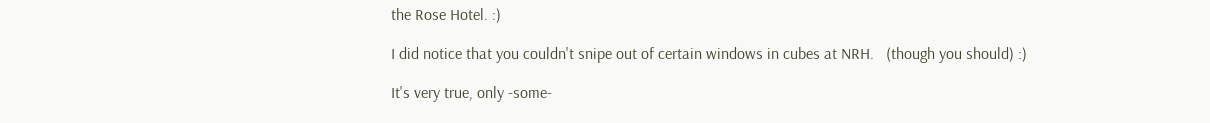the Rose Hotel. :)

I did notice that you couldn't snipe out of certain windows in cubes at NRH.   (though you should) :)

It's very true, only -some-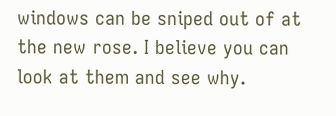windows can be sniped out of at the new rose. I believe you can look at them and see why.